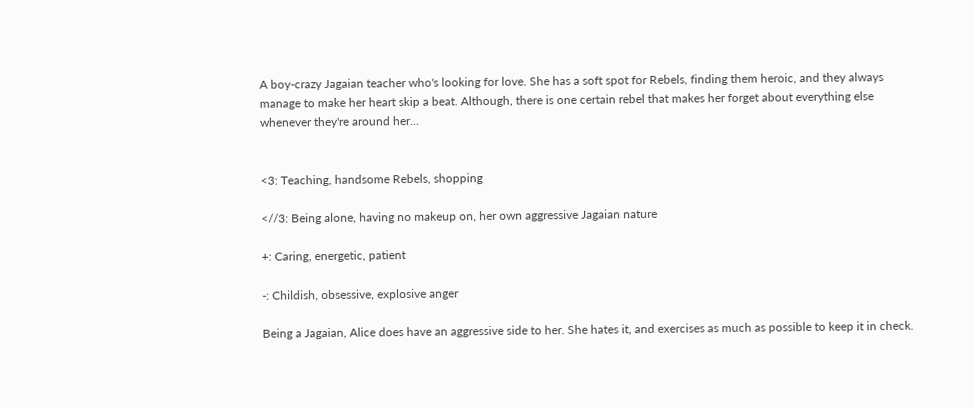A boy-crazy Jagaian teacher who's looking for love. She has a soft spot for Rebels, finding them heroic, and they always manage to make her heart skip a beat. Although, there is one certain rebel that makes her forget about everything else whenever they're around her...


<3: Teaching, handsome Rebels, shopping

<//3: Being alone, having no makeup on, her own aggressive Jagaian nature

+: Caring, energetic, patient

-: Childish, obsessive, explosive anger

Being a Jagaian, Alice does have an aggressive side to her. She hates it, and exercises as much as possible to keep it in check.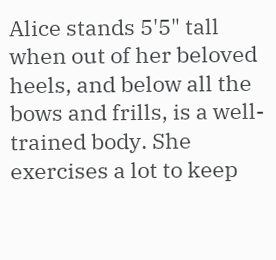Alice stands 5'5" tall when out of her beloved heels, and below all the bows and frills, is a well-trained body. She exercises a lot to keep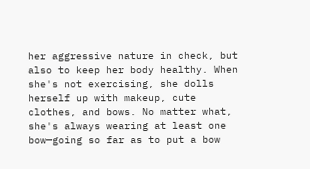her aggressive nature in check, but also to keep her body healthy. When she's not exercising, she dolls herself up with makeup, cute clothes, and bows. No matter what, she's always wearing at least one bow—going so far as to put a bow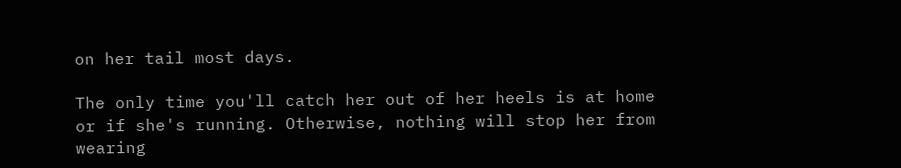on her tail most days.

The only time you'll catch her out of her heels is at home or if she's running. Otherwise, nothing will stop her from wearing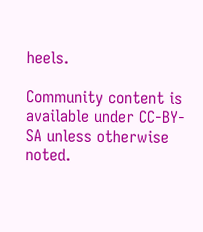heels.

Community content is available under CC-BY-SA unless otherwise noted.